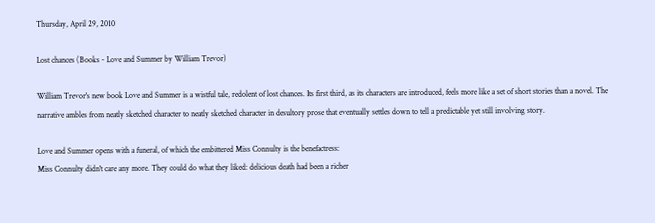Thursday, April 29, 2010

Lost chances (Books - Love and Summer by William Trevor)

William Trevor's new book Love and Summer is a wistful tale, redolent of lost chances. Its first third, as its characters are introduced, feels more like a set of short stories than a novel. The narrative ambles from neatly sketched character to neatly sketched character in desultory prose that eventually settles down to tell a predictable yet still involving story.

Love and Summer opens with a funeral, of which the embittered Miss Connulty is the benefactress:
Miss Connulty didn't care any more. They could do what they liked: delicious death had been a richer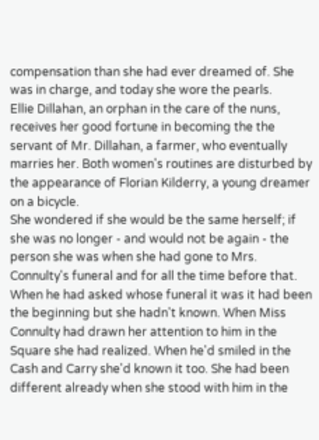compensation than she had ever dreamed of. She was in charge, and today she wore the pearls.
Ellie Dillahan, an orphan in the care of the nuns, receives her good fortune in becoming the the servant of Mr. Dillahan, a farmer, who eventually marries her. Both women's routines are disturbed by the appearance of Florian Kilderry, a young dreamer on a bicycle.
She wondered if she would be the same herself; if she was no longer - and would not be again - the person she was when she had gone to Mrs. Connulty's funeral and for all the time before that. When he had asked whose funeral it was it had been the beginning but she hadn't known. When Miss Connulty had drawn her attention to him in the Square she had realized. When he'd smiled in the Cash and Carry she'd known it too. She had been different already when she stood with him in the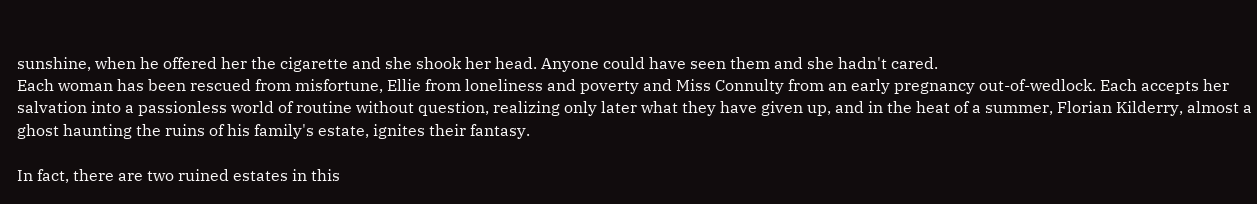sunshine, when he offered her the cigarette and she shook her head. Anyone could have seen them and she hadn't cared.
Each woman has been rescued from misfortune, Ellie from loneliness and poverty and Miss Connulty from an early pregnancy out-of-wedlock. Each accepts her salvation into a passionless world of routine without question, realizing only later what they have given up, and in the heat of a summer, Florian Kilderry, almost a ghost haunting the ruins of his family's estate, ignites their fantasy.

In fact, there are two ruined estates in this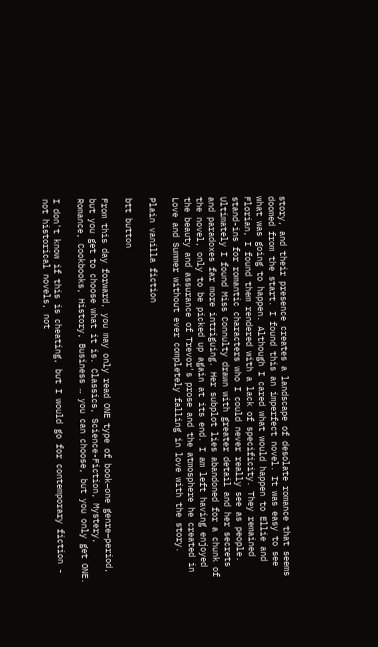story, and their presence creates a landscape of desolate romance that seems doomed from the start. I found this an imperfect novel. It was easy to see what was going to happen. Although I cared what would happen to Ellie and Florian, I found them rendered with a lack of specificity. They remained stand-ins for romantic characters who I could never really see as people. Ultimately I found Miss Connulty drawn with greater detail and her secrets and paradoxes far more intriguing. Her subplot lies abandoned for a chunk of the novel, only to be picked up again at its end. I am left having enjoyed the beauty and assurance of Trevor's prose and the atmosphere he created in Love and Summer without ever completely falling in love with the story.

Plain vanilla fiction

btt button

From this day forward, you may only read ONE type of book–one genre–period, but you get to choose what it is. Classics, Science-Fiction, Mystery, Romance, Cookbooks, History, Business … you can choose, but you only get ONE.

I don't know if this is cheating, but I would go for contemporary fiction - not historical novels, not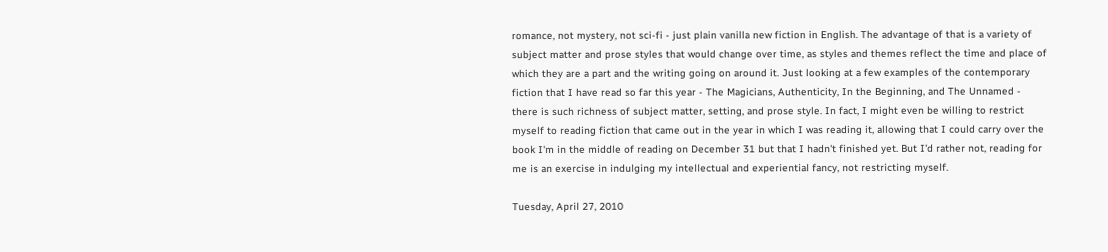romance, not mystery, not sci-fi - just plain vanilla new fiction in English. The advantage of that is a variety of subject matter and prose styles that would change over time, as styles and themes reflect the time and place of which they are a part and the writing going on around it. Just looking at a few examples of the contemporary fiction that I have read so far this year - The Magicians, Authenticity, In the Beginning, and The Unnamed - there is such richness of subject matter, setting, and prose style. In fact, I might even be willing to restrict myself to reading fiction that came out in the year in which I was reading it, allowing that I could carry over the book I'm in the middle of reading on December 31 but that I hadn't finished yet. But I'd rather not, reading for me is an exercise in indulging my intellectual and experiential fancy, not restricting myself.

Tuesday, April 27, 2010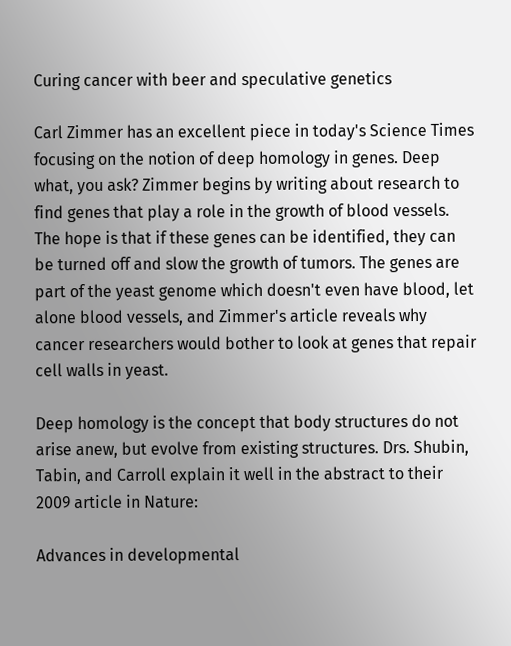Curing cancer with beer and speculative genetics

Carl Zimmer has an excellent piece in today's Science Times focusing on the notion of deep homology in genes. Deep what, you ask? Zimmer begins by writing about research to find genes that play a role in the growth of blood vessels. The hope is that if these genes can be identified, they can be turned off and slow the growth of tumors. The genes are part of the yeast genome which doesn't even have blood, let alone blood vessels, and Zimmer's article reveals why cancer researchers would bother to look at genes that repair cell walls in yeast.

Deep homology is the concept that body structures do not arise anew, but evolve from existing structures. Drs. Shubin, Tabin, and Carroll explain it well in the abstract to their 2009 article in Nature:

Advances in developmental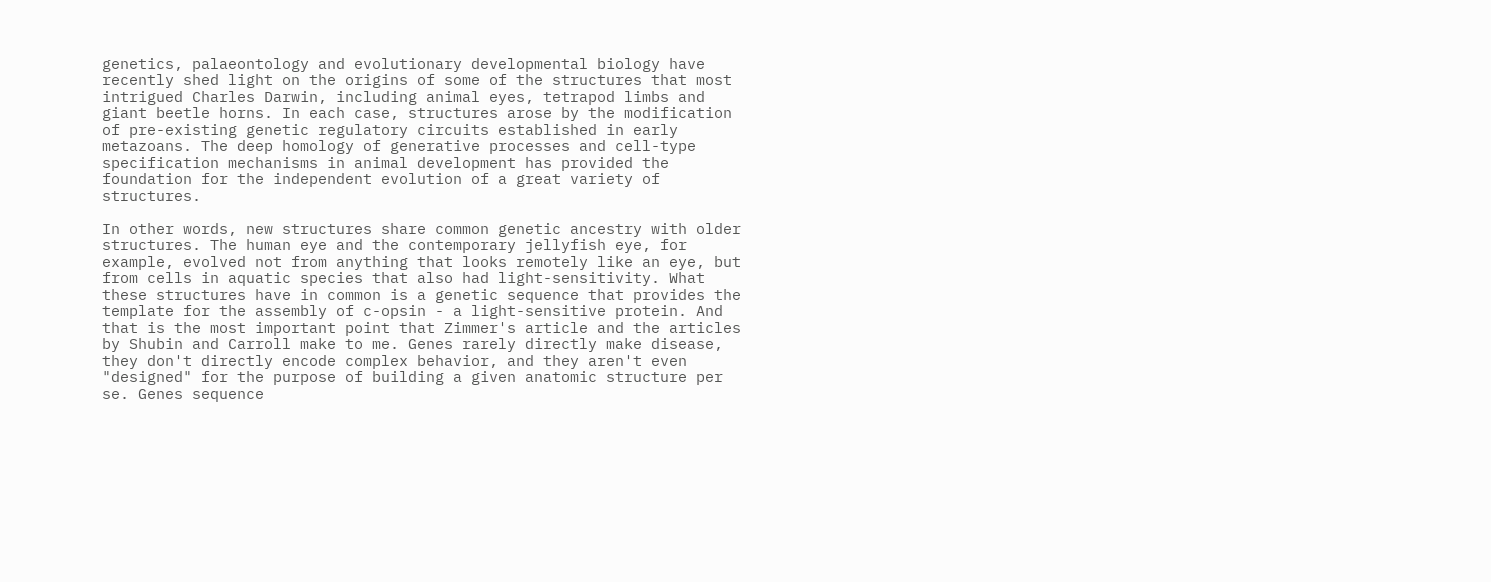genetics, palaeontology and evolutionary developmental biology have recently shed light on the origins of some of the structures that most intrigued Charles Darwin, including animal eyes, tetrapod limbs and giant beetle horns. In each case, structures arose by the modification of pre-existing genetic regulatory circuits established in early metazoans. The deep homology of generative processes and cell-type specification mechanisms in animal development has provided the foundation for the independent evolution of a great variety of structures.

In other words, new structures share common genetic ancestry with older structures. The human eye and the contemporary jellyfish eye, for example, evolved not from anything that looks remotely like an eye, but from cells in aquatic species that also had light-sensitivity. What these structures have in common is a genetic sequence that provides the template for the assembly of c-opsin - a light-sensitive protein. And that is the most important point that Zimmer's article and the articles by Shubin and Carroll make to me. Genes rarely directly make disease, they don't directly encode complex behavior, and they aren't even "designed" for the purpose of building a given anatomic structure per se. Genes sequence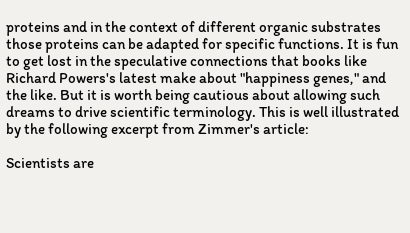proteins and in the context of different organic substrates those proteins can be adapted for specific functions. It is fun to get lost in the speculative connections that books like Richard Powers's latest make about "happiness genes," and the like. But it is worth being cautious about allowing such dreams to drive scientific terminology. This is well illustrated by the following excerpt from Zimmer's article:

Scientists are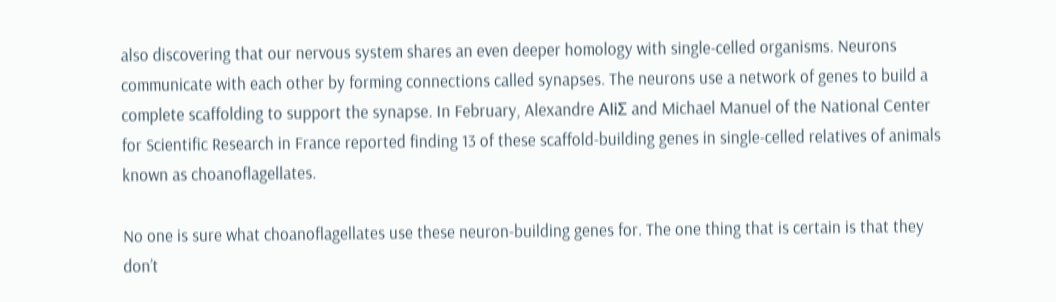also discovering that our nervous system shares an even deeper homology with single-celled organisms. Neurons communicate with each other by forming connections called synapses. The neurons use a network of genes to build a complete scaffolding to support the synapse. In February, Alexandre AliƩ and Michael Manuel of the National Center for Scientific Research in France reported finding 13 of these scaffold-building genes in single-celled relatives of animals known as choanoflagellates.

No one is sure what choanoflagellates use these neuron-building genes for. The one thing that is certain is that they don’t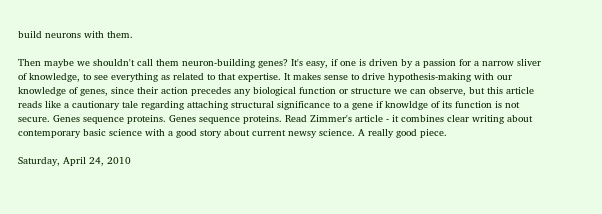build neurons with them.

Then maybe we shouldn't call them neuron-building genes? It's easy, if one is driven by a passion for a narrow sliver of knowledge, to see everything as related to that expertise. It makes sense to drive hypothesis-making with our knowledge of genes, since their action precedes any biological function or structure we can observe, but this article reads like a cautionary tale regarding attaching structural significance to a gene if knowldge of its function is not secure. Genes sequence proteins. Genes sequence proteins. Read Zimmer's article - it combines clear writing about contemporary basic science with a good story about current newsy science. A really good piece.

Saturday, April 24, 2010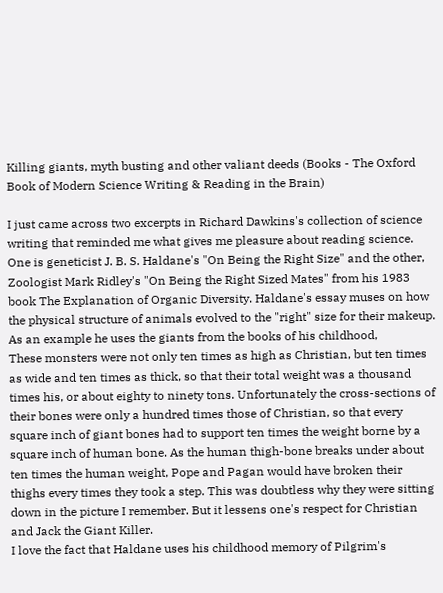Killing giants, myth busting and other valiant deeds (Books - The Oxford Book of Modern Science Writing & Reading in the Brain)

I just came across two excerpts in Richard Dawkins's collection of science writing that reminded me what gives me pleasure about reading science. One is geneticist J. B. S. Haldane's "On Being the Right Size" and the other, Zoologist Mark Ridley's "On Being the Right Sized Mates" from his 1983 book The Explanation of Organic Diversity. Haldane's essay muses on how the physical structure of animals evolved to the "right" size for their makeup. As an example he uses the giants from the books of his childhood,
These monsters were not only ten times as high as Christian, but ten times as wide and ten times as thick, so that their total weight was a thousand times his, or about eighty to ninety tons. Unfortunately the cross-sections of their bones were only a hundred times those of Christian, so that every square inch of giant bones had to support ten times the weight borne by a square inch of human bone. As the human thigh-bone breaks under about ten times the human weight, Pope and Pagan would have broken their thighs every times they took a step. This was doubtless why they were sitting down in the picture I remember. But it lessens one's respect for Christian and Jack the Giant Killer.
I love the fact that Haldane uses his childhood memory of Pilgrim's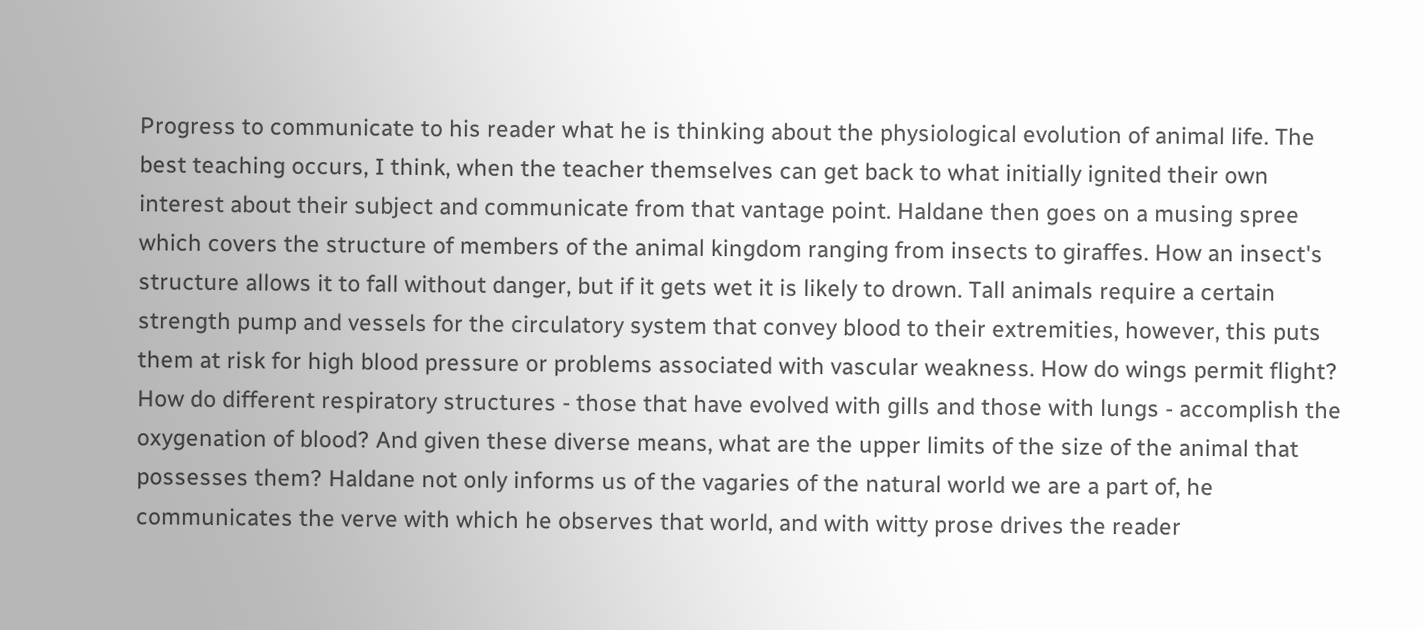Progress to communicate to his reader what he is thinking about the physiological evolution of animal life. The best teaching occurs, I think, when the teacher themselves can get back to what initially ignited their own interest about their subject and communicate from that vantage point. Haldane then goes on a musing spree which covers the structure of members of the animal kingdom ranging from insects to giraffes. How an insect's structure allows it to fall without danger, but if it gets wet it is likely to drown. Tall animals require a certain strength pump and vessels for the circulatory system that convey blood to their extremities, however, this puts them at risk for high blood pressure or problems associated with vascular weakness. How do wings permit flight? How do different respiratory structures - those that have evolved with gills and those with lungs - accomplish the oxygenation of blood? And given these diverse means, what are the upper limits of the size of the animal that possesses them? Haldane not only informs us of the vagaries of the natural world we are a part of, he communicates the verve with which he observes that world, and with witty prose drives the reader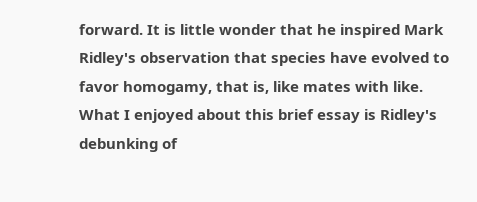forward. It is little wonder that he inspired Mark Ridley's observation that species have evolved to favor homogamy, that is, like mates with like. What I enjoyed about this brief essay is Ridley's debunking of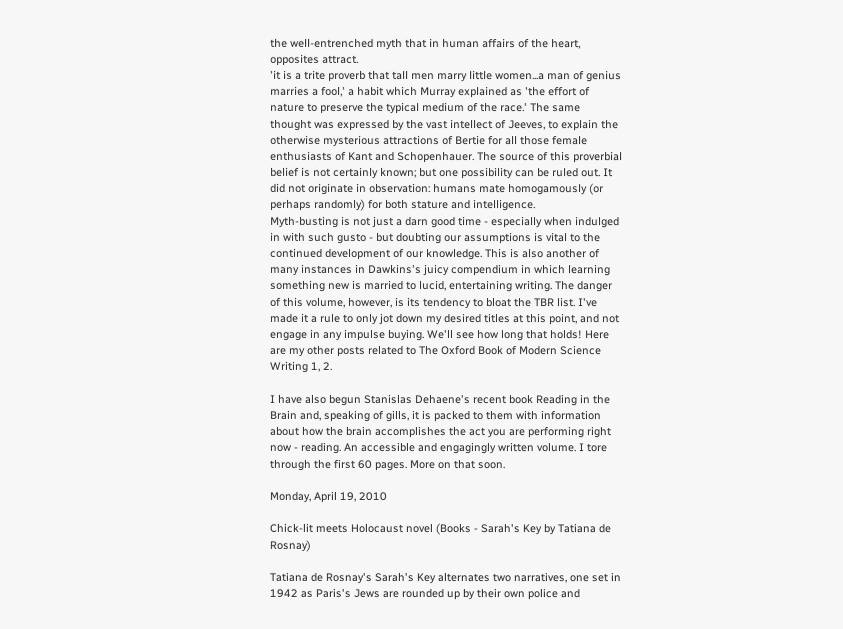the well-entrenched myth that in human affairs of the heart, opposites attract.
'it is a trite proverb that tall men marry little women...a man of genius marries a fool,' a habit which Murray explained as 'the effort of nature to preserve the typical medium of the race.' The same thought was expressed by the vast intellect of Jeeves, to explain the otherwise mysterious attractions of Bertie for all those female enthusiasts of Kant and Schopenhauer. The source of this proverbial belief is not certainly known; but one possibility can be ruled out. It did not originate in observation: humans mate homogamously (or perhaps randomly) for both stature and intelligence.
Myth-busting is not just a darn good time - especially when indulged in with such gusto - but doubting our assumptions is vital to the continued development of our knowledge. This is also another of many instances in Dawkins's juicy compendium in which learning something new is married to lucid, entertaining writing. The danger of this volume, however, is its tendency to bloat the TBR list. I've made it a rule to only jot down my desired titles at this point, and not engage in any impulse buying. We'll see how long that holds! Here are my other posts related to The Oxford Book of Modern Science Writing 1, 2.

I have also begun Stanislas Dehaene's recent book Reading in the Brain and, speaking of gills, it is packed to them with information about how the brain accomplishes the act you are performing right now - reading. An accessible and engagingly written volume. I tore through the first 60 pages. More on that soon.

Monday, April 19, 2010

Chick-lit meets Holocaust novel (Books - Sarah's Key by Tatiana de Rosnay)

Tatiana de Rosnay's Sarah's Key alternates two narratives, one set in 1942 as Paris's Jews are rounded up by their own police and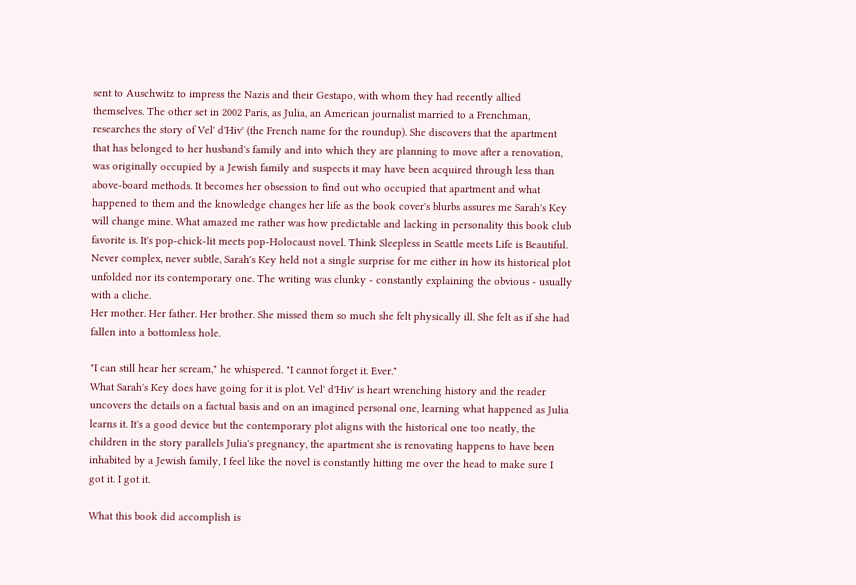sent to Auschwitz to impress the Nazis and their Gestapo, with whom they had recently allied themselves. The other set in 2002 Paris, as Julia, an American journalist married to a Frenchman, researches the story of Vel' d'Hiv' (the French name for the roundup). She discovers that the apartment that has belonged to her husband's family and into which they are planning to move after a renovation, was originally occupied by a Jewish family and suspects it may have been acquired through less than above-board methods. It becomes her obsession to find out who occupied that apartment and what happened to them and the knowledge changes her life as the book cover's blurbs assures me Sarah's Key will change mine. What amazed me rather was how predictable and lacking in personality this book club favorite is. It's pop-chick-lit meets pop-Holocaust novel. Think Sleepless in Seattle meets Life is Beautiful. Never complex, never subtle, Sarah's Key held not a single surprise for me either in how its historical plot unfolded nor its contemporary one. The writing was clunky - constantly explaining the obvious - usually with a cliche.
Her mother. Her father. Her brother. She missed them so much she felt physically ill. She felt as if she had fallen into a bottomless hole.

"I can still hear her scream," he whispered. "I cannot forget it. Ever."
What Sarah's Key does have going for it is plot. Vel' d'Hiv' is heart wrenching history and the reader uncovers the details on a factual basis and on an imagined personal one, learning what happened as Julia learns it. It's a good device but the contemporary plot aligns with the historical one too neatly, the children in the story parallels Julia's pregnancy, the apartment she is renovating happens to have been inhabited by a Jewish family, I feel like the novel is constantly hitting me over the head to make sure I got it. I got it.

What this book did accomplish is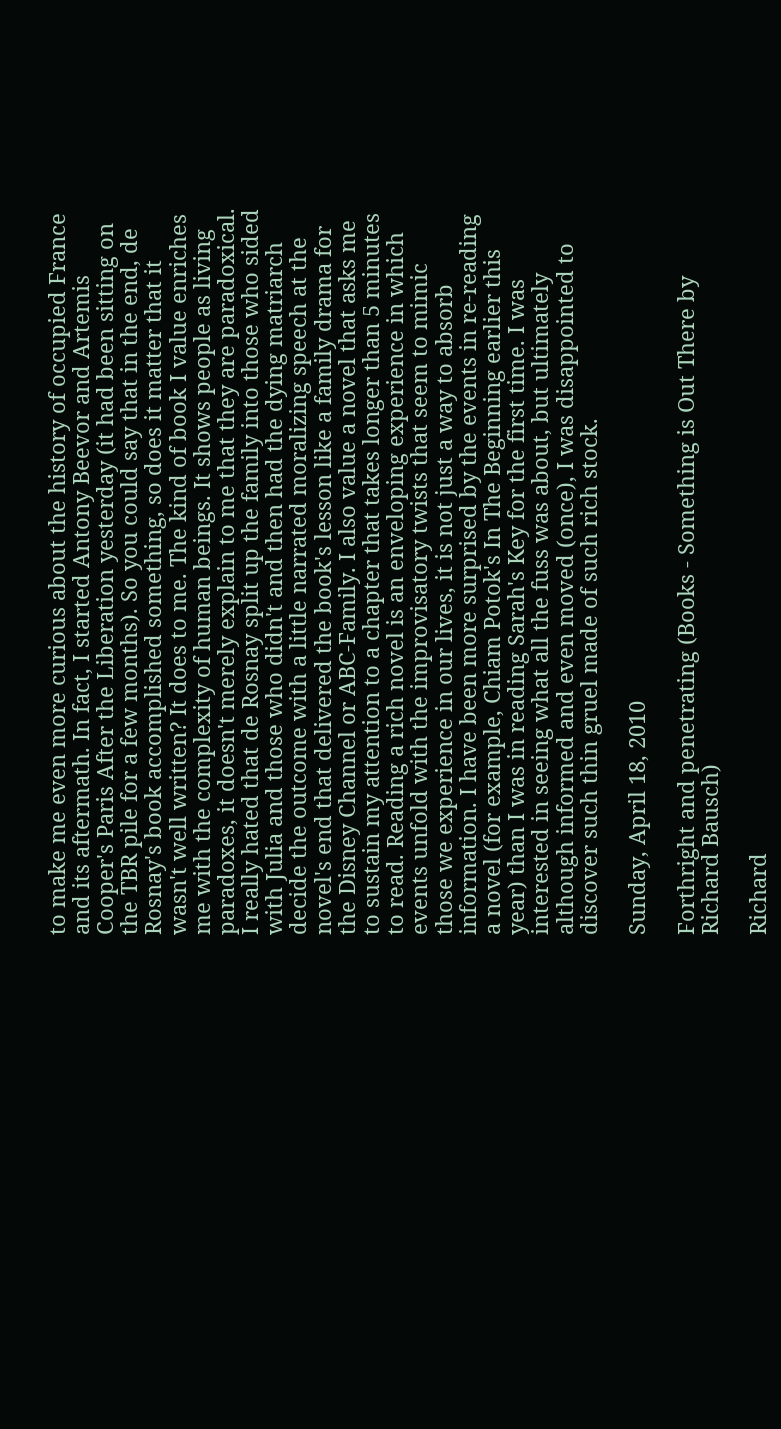to make me even more curious about the history of occupied France and its aftermath. In fact, I started Antony Beevor and Artemis Cooper's Paris After the Liberation yesterday (it had been sitting on the TBR pile for a few months). So you could say that in the end, de Rosnay's book accomplished something, so does it matter that it wasn't well written? It does to me. The kind of book I value enriches me with the complexity of human beings. It shows people as living paradoxes, it doesn't merely explain to me that they are paradoxical. I really hated that de Rosnay split up the family into those who sided with Julia and those who didn't and then had the dying matriarch decide the outcome with a little narrated moralizing speech at the novel's end that delivered the book's lesson like a family drama for the Disney Channel or ABC-Family. I also value a novel that asks me to sustain my attention to a chapter that takes longer than 5 minutes to read. Reading a rich novel is an enveloping experience in which events unfold with the improvisatory twists that seem to mimic those we experience in our lives, it is not just a way to absorb information. I have been more surprised by the events in re-reading a novel (for example, Chiam Potok's In The Beginning earlier this year) than I was in reading Sarah's Key for the first time. I was interested in seeing what all the fuss was about, but ultimately although informed and even moved (once), I was disappointed to discover such thin gruel made of such rich stock.

Sunday, April 18, 2010

Forthright and penetrating (Books - Something is Out There by Richard Bausch)

Richard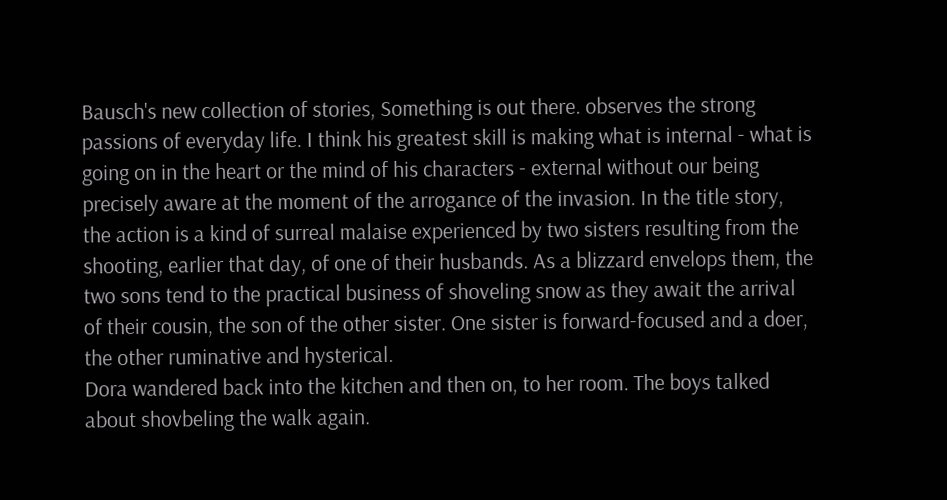Bausch's new collection of stories, Something is out there. observes the strong passions of everyday life. I think his greatest skill is making what is internal - what is going on in the heart or the mind of his characters - external without our being precisely aware at the moment of the arrogance of the invasion. In the title story, the action is a kind of surreal malaise experienced by two sisters resulting from the shooting, earlier that day, of one of their husbands. As a blizzard envelops them, the two sons tend to the practical business of shoveling snow as they await the arrival of their cousin, the son of the other sister. One sister is forward-focused and a doer, the other ruminative and hysterical.
Dora wandered back into the kitchen and then on, to her room. The boys talked about shovbeling the walk again.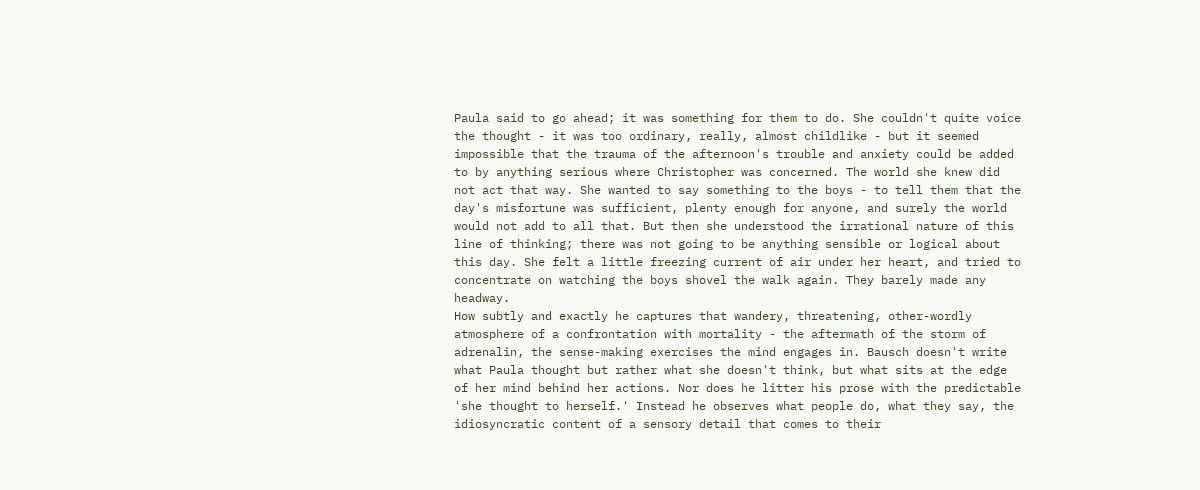Paula said to go ahead; it was something for them to do. She couldn't quite voice the thought - it was too ordinary, really, almost childlike - but it seemed impossible that the trauma of the afternoon's trouble and anxiety could be added to by anything serious where Christopher was concerned. The world she knew did not act that way. She wanted to say something to the boys - to tell them that the day's misfortune was sufficient, plenty enough for anyone, and surely the world would not add to all that. But then she understood the irrational nature of this line of thinking; there was not going to be anything sensible or logical about this day. She felt a little freezing current of air under her heart, and tried to concentrate on watching the boys shovel the walk again. They barely made any headway.
How subtly and exactly he captures that wandery, threatening, other-wordly atmosphere of a confrontation with mortality - the aftermath of the storm of adrenalin, the sense-making exercises the mind engages in. Bausch doesn't write what Paula thought but rather what she doesn't think, but what sits at the edge of her mind behind her actions. Nor does he litter his prose with the predictable 'she thought to herself.' Instead he observes what people do, what they say, the idiosyncratic content of a sensory detail that comes to their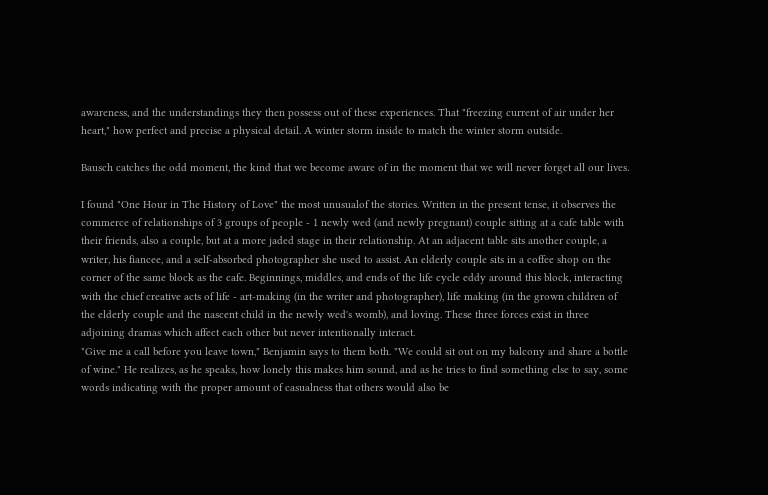awareness, and the understandings they then possess out of these experiences. That "freezing current of air under her heart," how perfect and precise a physical detail. A winter storm inside to match the winter storm outside.

Bausch catches the odd moment, the kind that we become aware of in the moment that we will never forget all our lives.

I found "One Hour in The History of Love" the most unusualof the stories. Written in the present tense, it observes the commerce of relationships of 3 groups of people - 1 newly wed (and newly pregnant) couple sitting at a cafe table with their friends, also a couple, but at a more jaded stage in their relationship. At an adjacent table sits another couple, a writer, his fiancee, and a self-absorbed photographer she used to assist. An elderly couple sits in a coffee shop on the corner of the same block as the cafe. Beginnings, middles, and ends of the life cycle eddy around this block, interacting with the chief creative acts of life - art-making (in the writer and photographer), life making (in the grown children of the elderly couple and the nascent child in the newly wed's womb), and loving. These three forces exist in three adjoining dramas which affect each other but never intentionally interact.
"Give me a call before you leave town," Benjamin says to them both. "We could sit out on my balcony and share a bottle of wine." He realizes, as he speaks, how lonely this makes him sound, and as he tries to find something else to say, some words indicating with the proper amount of casualness that others would also be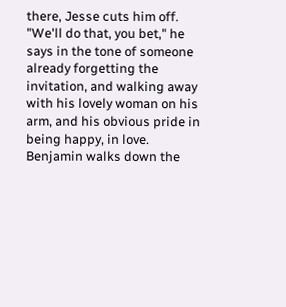there, Jesse cuts him off. "We'll do that, you bet," he says in the tone of someone already forgetting the invitation, and walking away with his lovely woman on his arm, and his obvious pride in being happy, in love. Benjamin walks down the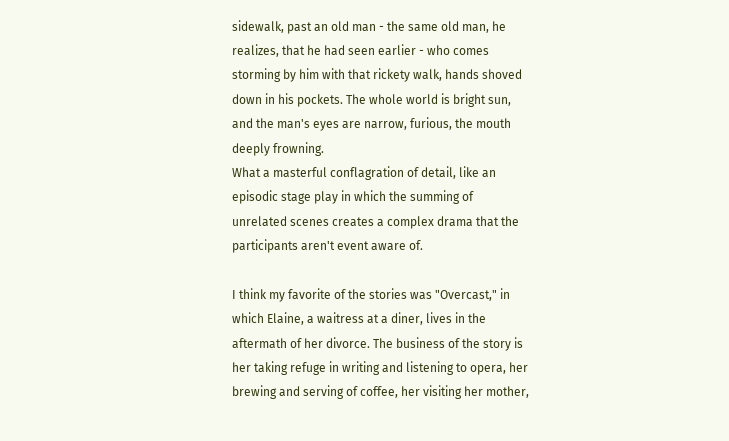sidewalk, past an old man - the same old man, he realizes, that he had seen earlier - who comes storming by him with that rickety walk, hands shoved down in his pockets. The whole world is bright sun, and the man's eyes are narrow, furious, the mouth deeply frowning.
What a masterful conflagration of detail, like an episodic stage play in which the summing of unrelated scenes creates a complex drama that the participants aren't event aware of.

I think my favorite of the stories was "Overcast," in which Elaine, a waitress at a diner, lives in the aftermath of her divorce. The business of the story is her taking refuge in writing and listening to opera, her brewing and serving of coffee, her visiting her mother,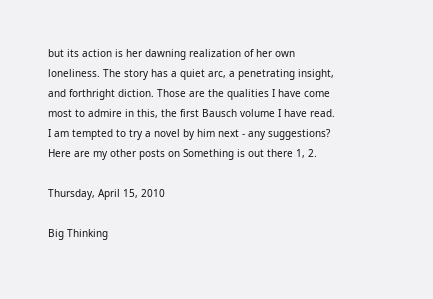but its action is her dawning realization of her own loneliness. The story has a quiet arc, a penetrating insight, and forthright diction. Those are the qualities I have come most to admire in this, the first Bausch volume I have read. I am tempted to try a novel by him next - any suggestions?
Here are my other posts on Something is out there 1, 2.

Thursday, April 15, 2010

Big Thinking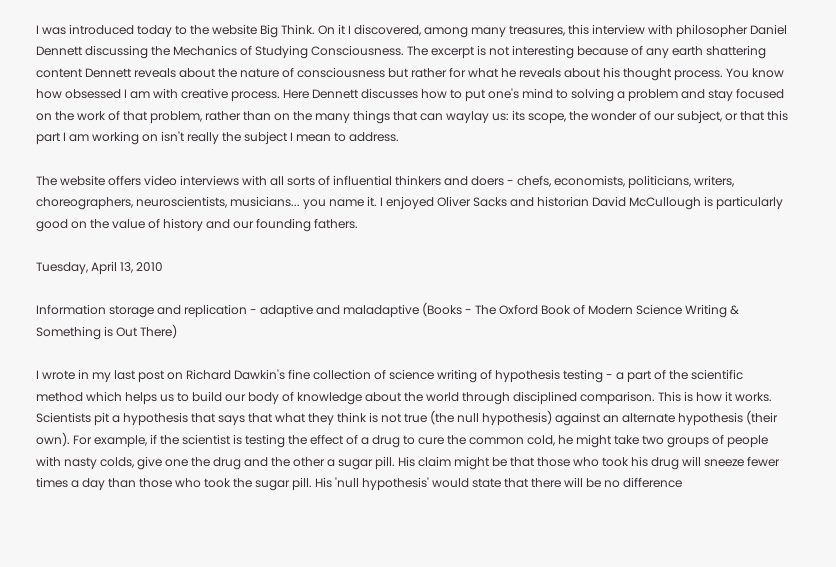I was introduced today to the website Big Think. On it I discovered, among many treasures, this interview with philosopher Daniel Dennett discussing the Mechanics of Studying Consciousness. The excerpt is not interesting because of any earth shattering content Dennett reveals about the nature of consciousness but rather for what he reveals about his thought process. You know how obsessed I am with creative process. Here Dennett discusses how to put one's mind to solving a problem and stay focused on the work of that problem, rather than on the many things that can waylay us: its scope, the wonder of our subject, or that this part I am working on isn't really the subject I mean to address.

The website offers video interviews with all sorts of influential thinkers and doers - chefs, economists, politicians, writers, choreographers, neuroscientists, musicians... you name it. I enjoyed Oliver Sacks and historian David McCullough is particularly good on the value of history and our founding fathers.

Tuesday, April 13, 2010

Information storage and replication - adaptive and maladaptive (Books - The Oxford Book of Modern Science Writing & Something is Out There)

I wrote in my last post on Richard Dawkin's fine collection of science writing of hypothesis testing - a part of the scientific method which helps us to build our body of knowledge about the world through disciplined comparison. This is how it works. Scientists pit a hypothesis that says that what they think is not true (the null hypothesis) against an alternate hypothesis (their own). For example, if the scientist is testing the effect of a drug to cure the common cold, he might take two groups of people with nasty colds, give one the drug and the other a sugar pill. His claim might be that those who took his drug will sneeze fewer times a day than those who took the sugar pill. His 'null hypothesis' would state that there will be no difference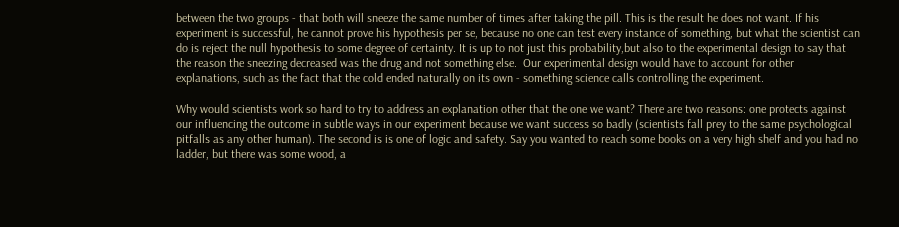between the two groups - that both will sneeze the same number of times after taking the pill. This is the result he does not want. If his experiment is successful, he cannot prove his hypothesis per se, because no one can test every instance of something, but what the scientist can do is reject the null hypothesis to some degree of certainty. It is up to not just this probability,but also to the experimental design to say that the reason the sneezing decreased was the drug and not something else.  Our experimental design would have to account for other explanations, such as the fact that the cold ended naturally on its own - something science calls controlling the experiment.

Why would scientists work so hard to try to address an explanation other that the one we want? There are two reasons: one protects against our influencing the outcome in subtle ways in our experiment because we want success so badly (scientists fall prey to the same psychological pitfalls as any other human). The second is is one of logic and safety. Say you wanted to reach some books on a very high shelf and you had no ladder, but there was some wood, a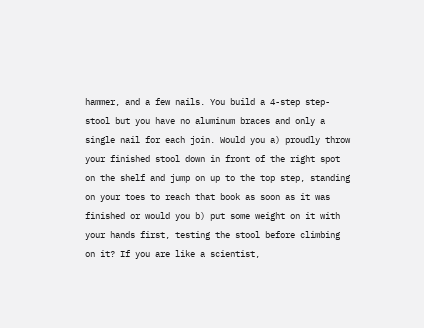hammer, and a few nails. You build a 4-step step-stool but you have no aluminum braces and only a single nail for each join. Would you a) proudly throw your finished stool down in front of the right spot on the shelf and jump on up to the top step, standing on your toes to reach that book as soon as it was finished or would you b) put some weight on it with your hands first, testing the stool before climbing on it? If you are like a scientist,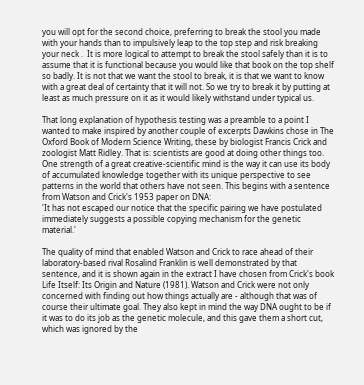you will opt for the second choice, preferring to break the stool you made with your hands than to impulsively leap to the top step and risk breaking your neck .  It is more logical to attempt to break the stool safely than it is to assume that it is functional because you would like that book on the top shelf so badly. It is not that we want the stool to break, it is that we want to know with a great deal of certainty that it will not. So we try to break it by putting at least as much pressure on it as it would likely withstand under typical us.

That long explanation of hypothesis testing was a preamble to a point I wanted to make inspired by another couple of excerpts Dawkins chose in The Oxford Book of Modern Science Writing, these by biologist Francis Crick and zoologist Matt Ridley. That is: scientists are good at doing other things too. One strength of a great creative-scientific mind is the way it can use its body of accumulated knowledge together with its unique perspective to see patterns in the world that others have not seen. This begins with a sentence from Watson and Crick's 1953 paper on DNA:
'It has not escaped our notice that the specific pairing we have postulated immediately suggests a possible copying mechanism for the genetic material.'

The quality of mind that enabled Watson and Crick to race ahead of their laboratory-based rival Rosalind Franklin is well demonstrated by that sentence, and it is shown again in the extract I have chosen from Crick's book Life Itself: Its Origin and Nature (1981). Watson and Crick were not only concerned with finding out how things actually are - although that was of course their ultimate goal. They also kept in mind the way DNA ought to be if it was to do its job as the genetic molecule, and this gave them a short cut, which was ignored by the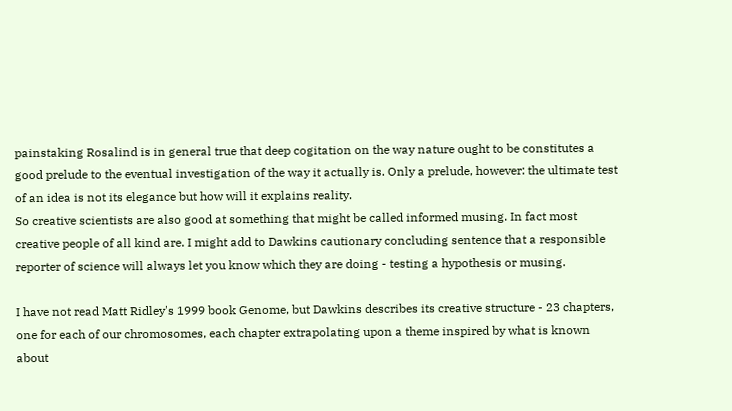painstaking Rosalind is in general true that deep cogitation on the way nature ought to be constitutes a good prelude to the eventual investigation of the way it actually is. Only a prelude, however: the ultimate test of an idea is not its elegance but how will it explains reality.
So creative scientists are also good at something that might be called informed musing. In fact most creative people of all kind are. I might add to Dawkins cautionary concluding sentence that a responsible reporter of science will always let you know which they are doing - testing a hypothesis or musing.

I have not read Matt Ridley's 1999 book Genome, but Dawkins describes its creative structure - 23 chapters, one for each of our chromosomes, each chapter extrapolating upon a theme inspired by what is known about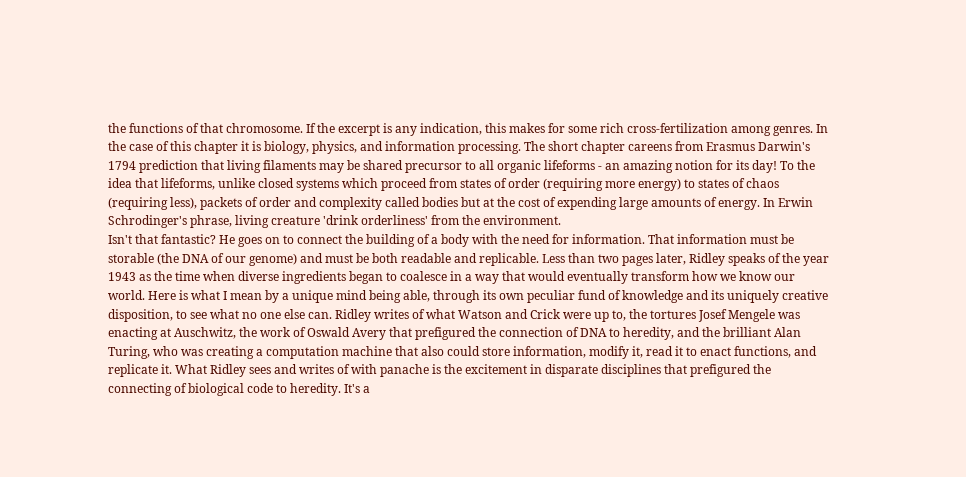the functions of that chromosome. If the excerpt is any indication, this makes for some rich cross-fertilization among genres. In the case of this chapter it is biology, physics, and information processing. The short chapter careens from Erasmus Darwin's 1794 prediction that living filaments may be shared precursor to all organic lifeforms - an amazing notion for its day! To the idea that lifeforms, unlike closed systems which proceed from states of order (requiring more energy) to states of chaos (requiring less), packets of order and complexity called bodies but at the cost of expending large amounts of energy. In Erwin Schrodinger's phrase, living creature 'drink orderliness' from the environment.
Isn't that fantastic? He goes on to connect the building of a body with the need for information. That information must be storable (the DNA of our genome) and must be both readable and replicable. Less than two pages later, Ridley speaks of the year 1943 as the time when diverse ingredients began to coalesce in a way that would eventually transform how we know our world. Here is what I mean by a unique mind being able, through its own peculiar fund of knowledge and its uniquely creative disposition, to see what no one else can. Ridley writes of what Watson and Crick were up to, the tortures Josef Mengele was enacting at Auschwitz, the work of Oswald Avery that prefigured the connection of DNA to heredity, and the brilliant Alan Turing, who was creating a computation machine that also could store information, modify it, read it to enact functions, and replicate it. What Ridley sees and writes of with panache is the excitement in disparate disciplines that prefigured the connecting of biological code to heredity. It's a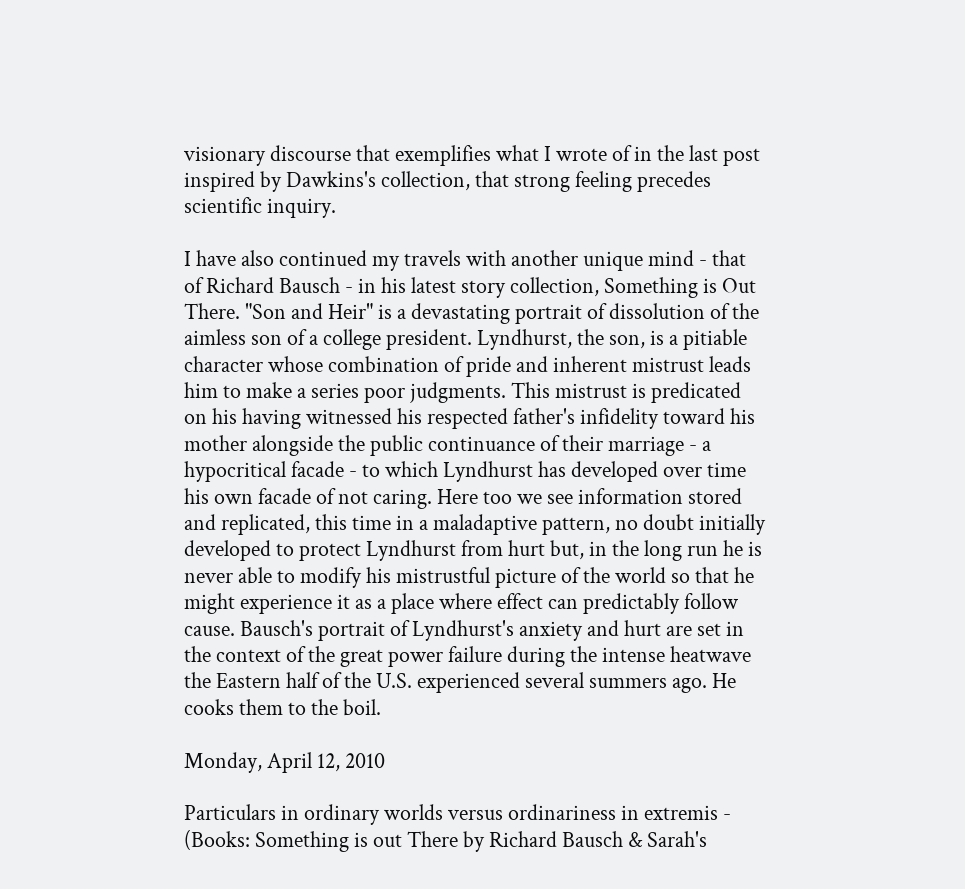visionary discourse that exemplifies what I wrote of in the last post inspired by Dawkins's collection, that strong feeling precedes scientific inquiry.

I have also continued my travels with another unique mind - that of Richard Bausch - in his latest story collection, Something is Out There. "Son and Heir" is a devastating portrait of dissolution of the aimless son of a college president. Lyndhurst, the son, is a pitiable character whose combination of pride and inherent mistrust leads him to make a series poor judgments. This mistrust is predicated on his having witnessed his respected father's infidelity toward his mother alongside the public continuance of their marriage - a hypocritical facade - to which Lyndhurst has developed over time his own facade of not caring. Here too we see information stored and replicated, this time in a maladaptive pattern, no doubt initially developed to protect Lyndhurst from hurt but, in the long run he is never able to modify his mistrustful picture of the world so that he might experience it as a place where effect can predictably follow cause. Bausch's portrait of Lyndhurst's anxiety and hurt are set in the context of the great power failure during the intense heatwave the Eastern half of the U.S. experienced several summers ago. He cooks them to the boil.

Monday, April 12, 2010

Particulars in ordinary worlds versus ordinariness in extremis - (Books: Something is out There by Richard Bausch & Sarah's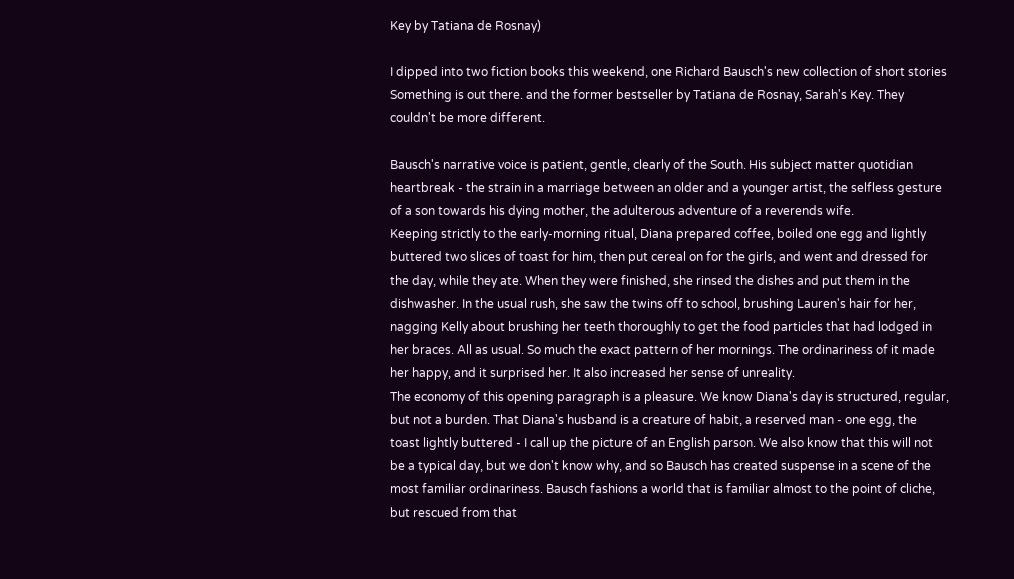Key by Tatiana de Rosnay)

I dipped into two fiction books this weekend, one Richard Bausch's new collection of short stories Something is out there. and the former bestseller by Tatiana de Rosnay, Sarah's Key. They couldn't be more different.

Bausch's narrative voice is patient, gentle, clearly of the South. His subject matter quotidian heartbreak - the strain in a marriage between an older and a younger artist, the selfless gesture of a son towards his dying mother, the adulterous adventure of a reverends wife.
Keeping strictly to the early-morning ritual, Diana prepared coffee, boiled one egg and lightly buttered two slices of toast for him, then put cereal on for the girls, and went and dressed for the day, while they ate. When they were finished, she rinsed the dishes and put them in the dishwasher. In the usual rush, she saw the twins off to school, brushing Lauren's hair for her, nagging Kelly about brushing her teeth thoroughly to get the food particles that had lodged in her braces. All as usual. So much the exact pattern of her mornings. The ordinariness of it made her happy, and it surprised her. It also increased her sense of unreality.
The economy of this opening paragraph is a pleasure. We know Diana's day is structured, regular, but not a burden. That Diana's husband is a creature of habit, a reserved man - one egg, the toast lightly buttered - I call up the picture of an English parson. We also know that this will not be a typical day, but we don't know why, and so Bausch has created suspense in a scene of the most familiar ordinariness. Bausch fashions a world that is familiar almost to the point of cliche, but rescued from that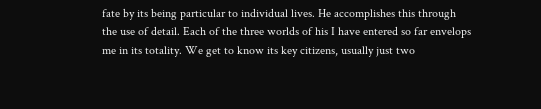fate by its being particular to individual lives. He accomplishes this through the use of detail. Each of the three worlds of his I have entered so far envelops me in its totality. We get to know its key citizens, usually just two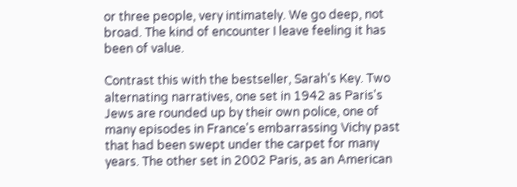or three people, very intimately. We go deep, not broad. The kind of encounter I leave feeling it has been of value.

Contrast this with the bestseller, Sarah's Key. Two alternating narratives, one set in 1942 as Paris's Jews are rounded up by their own police, one of many episodes in France's embarrassing Vichy past that had been swept under the carpet for many years. The other set in 2002 Paris, as an American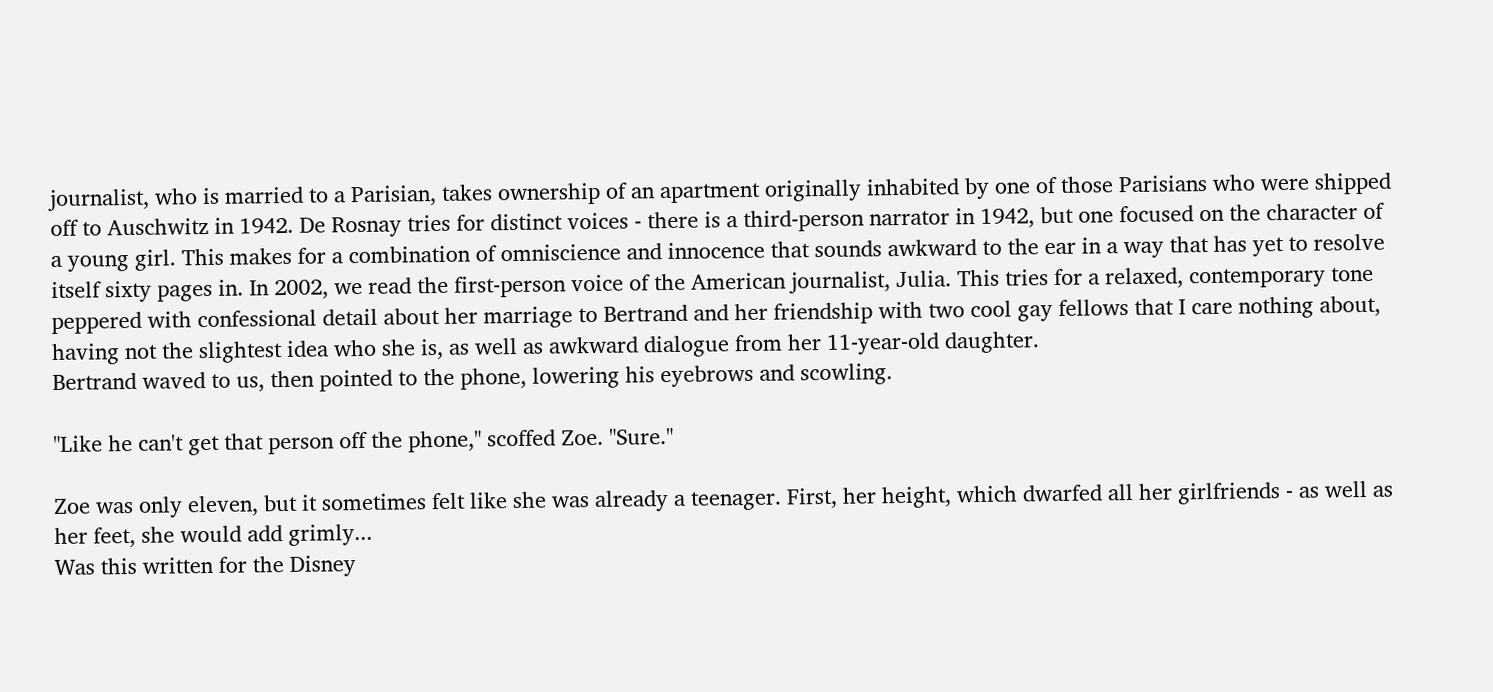journalist, who is married to a Parisian, takes ownership of an apartment originally inhabited by one of those Parisians who were shipped off to Auschwitz in 1942. De Rosnay tries for distinct voices - there is a third-person narrator in 1942, but one focused on the character of a young girl. This makes for a combination of omniscience and innocence that sounds awkward to the ear in a way that has yet to resolve itself sixty pages in. In 2002, we read the first-person voice of the American journalist, Julia. This tries for a relaxed, contemporary tone peppered with confessional detail about her marriage to Bertrand and her friendship with two cool gay fellows that I care nothing about, having not the slightest idea who she is, as well as awkward dialogue from her 11-year-old daughter.
Bertrand waved to us, then pointed to the phone, lowering his eyebrows and scowling.

"Like he can't get that person off the phone," scoffed Zoe. "Sure."

Zoe was only eleven, but it sometimes felt like she was already a teenager. First, her height, which dwarfed all her girlfriends - as well as her feet, she would add grimly...
Was this written for the Disney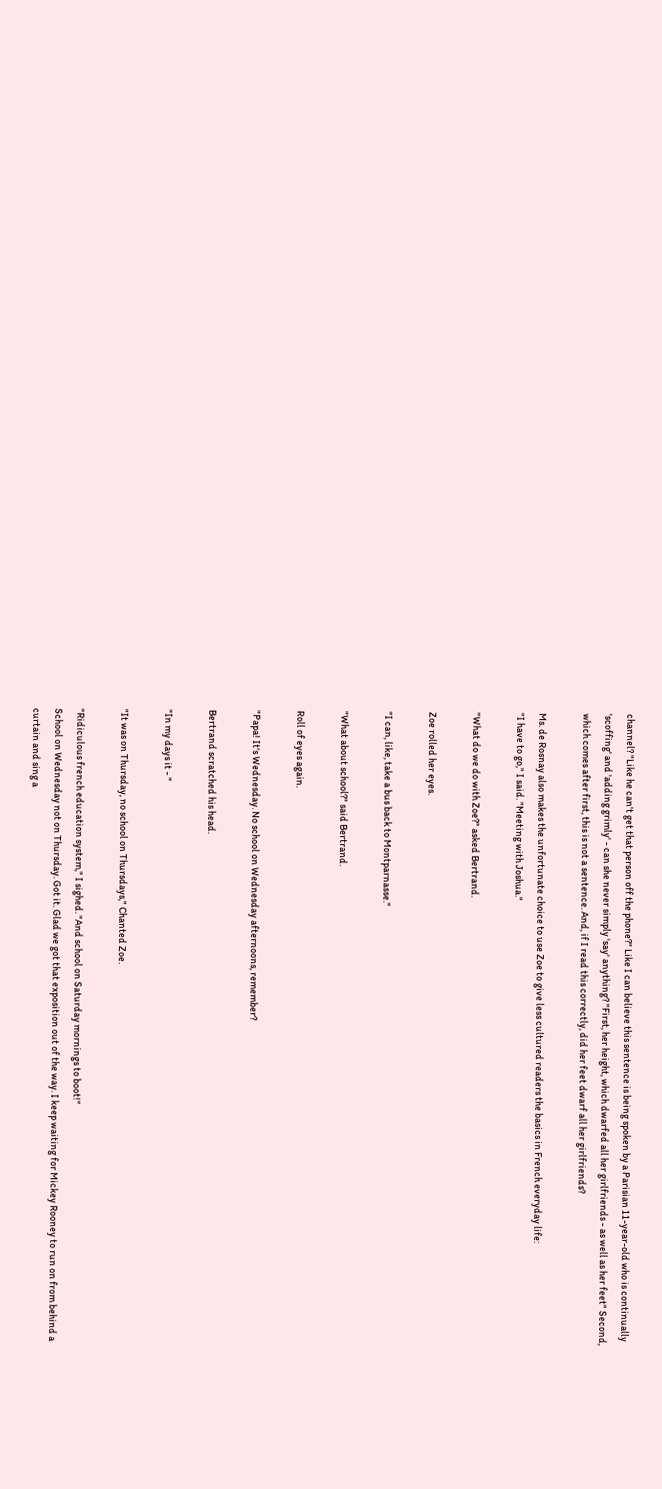channel? "Like he can't get that person off the phone?" Like I can believe this sentence is being spoken by a Parisian 11-year-old who is continually 'scoffing' and 'adding grimly' - can she never simply 'say' anything? "First, her height, which dwarfed all her girlfriends - as well as her feet" Second, which comes after first, this is not a sentence. And, if I read this correctly, did her feet dwarf all her girlfriends?

Ms. de Rosnay also makes the unfortunate choice to use Zoe to give less cultured readers the basics in French everyday life:
"I have to go," I said. "Meeting with Joshua."

"What do we do with Zoe?" asked Bertrand.

Zoe rolled her eyes.

"I can, like, take a bus back to Montparnasse."

"What about school?" said Bertrand.

Roll of eyes again.

"Papa! It's Wednesday. No school on Wednesday afternoons, remember?

Bertrand scratched his head.

"In my days it - "

"It was on Thursday, no school on Thursdays," Chanted Zoe.

"Ridiculous french education system," I sighed. "And school on Saturday mornings to boot!"
School on Wednesday not on Thursday. Got it. Glad we got that exposition out of the way. I keep waiting for Mickey Rooney to run on from behind a curtain and sing a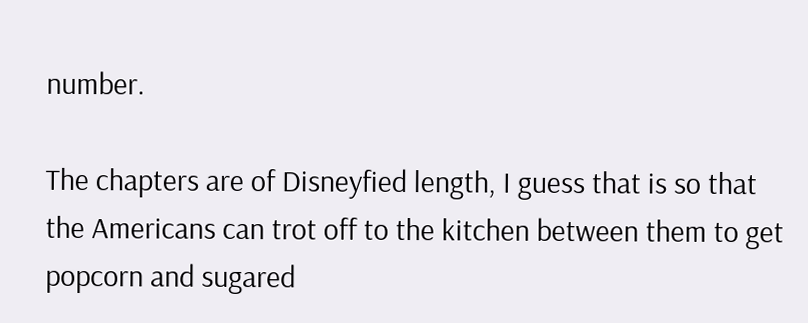number.

The chapters are of Disneyfied length, I guess that is so that the Americans can trot off to the kitchen between them to get popcorn and sugared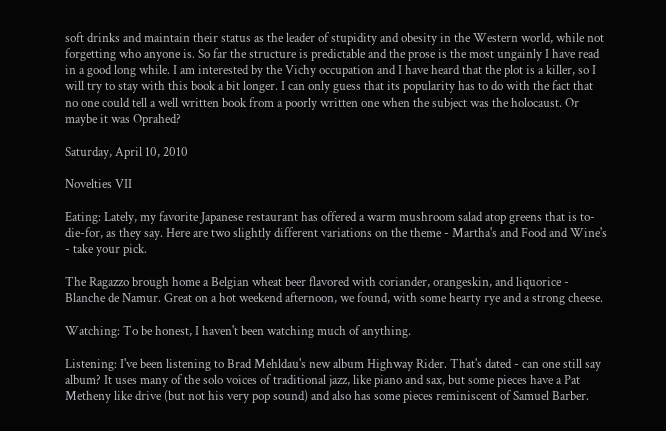soft drinks and maintain their status as the leader of stupidity and obesity in the Western world, while not forgetting who anyone is. So far the structure is predictable and the prose is the most ungainly I have read in a good long while. I am interested by the Vichy occupation and I have heard that the plot is a killer, so I will try to stay with this book a bit longer. I can only guess that its popularity has to do with the fact that no one could tell a well written book from a poorly written one when the subject was the holocaust. Or maybe it was Oprahed?

Saturday, April 10, 2010

Novelties VII

Eating: Lately, my favorite Japanese restaurant has offered a warm mushroom salad atop greens that is to-die-for, as they say. Here are two slightly different variations on the theme - Martha's and Food and Wine's - take your pick.

The Ragazzo brough home a Belgian wheat beer flavored with coriander, orangeskin, and liquorice - Blanche de Namur. Great on a hot weekend afternoon, we found, with some hearty rye and a strong cheese.

Watching: To be honest, I haven't been watching much of anything.

Listening: I've been listening to Brad Mehldau's new album Highway Rider. That's dated - can one still say album? It uses many of the solo voices of traditional jazz, like piano and sax, but some pieces have a Pat Metheny like drive (but not his very pop sound) and also has some pieces reminiscent of Samuel Barber.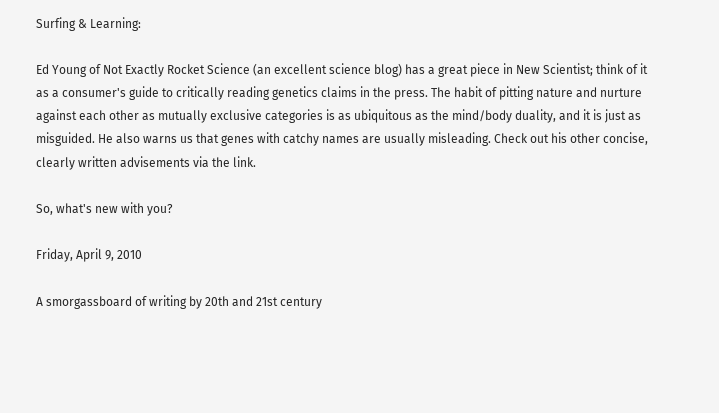Surfing & Learning:

Ed Young of Not Exactly Rocket Science (an excellent science blog) has a great piece in New Scientist; think of it as a consumer's guide to critically reading genetics claims in the press. The habit of pitting nature and nurture against each other as mutually exclusive categories is as ubiquitous as the mind/body duality, and it is just as misguided. He also warns us that genes with catchy names are usually misleading. Check out his other concise, clearly written advisements via the link.

So, what's new with you?

Friday, April 9, 2010

A smorgassboard of writing by 20th and 21st century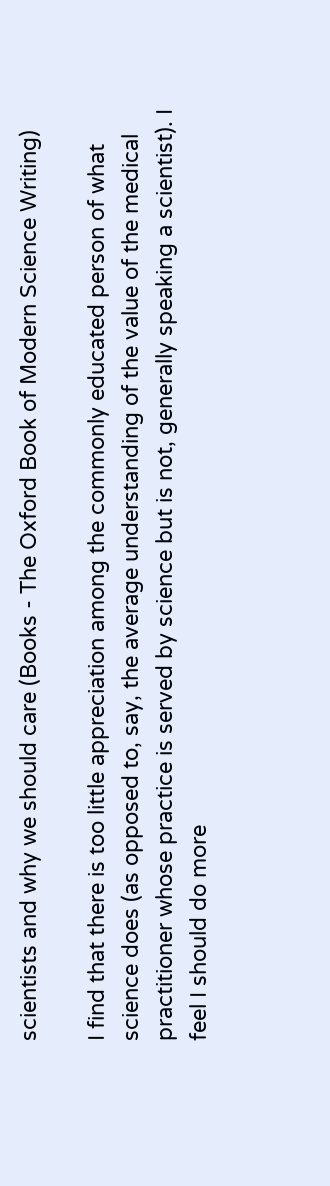scientists and why we should care (Books - The Oxford Book of Modern Science Writing)

I find that there is too little appreciation among the commonly educated person of what science does (as opposed to, say, the average understanding of the value of the medical practitioner whose practice is served by science but is not, generally speaking a scientist). I feel I should do more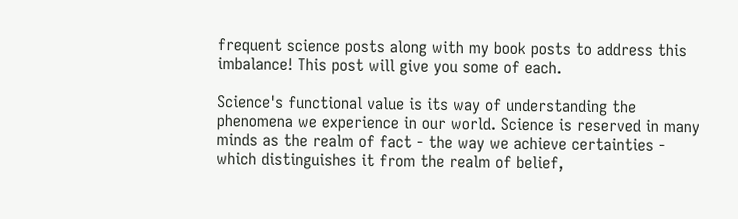frequent science posts along with my book posts to address this imbalance! This post will give you some of each.

Science's functional value is its way of understanding the phenomena we experience in our world. Science is reserved in many minds as the realm of fact - the way we achieve certainties - which distinguishes it from the realm of belief,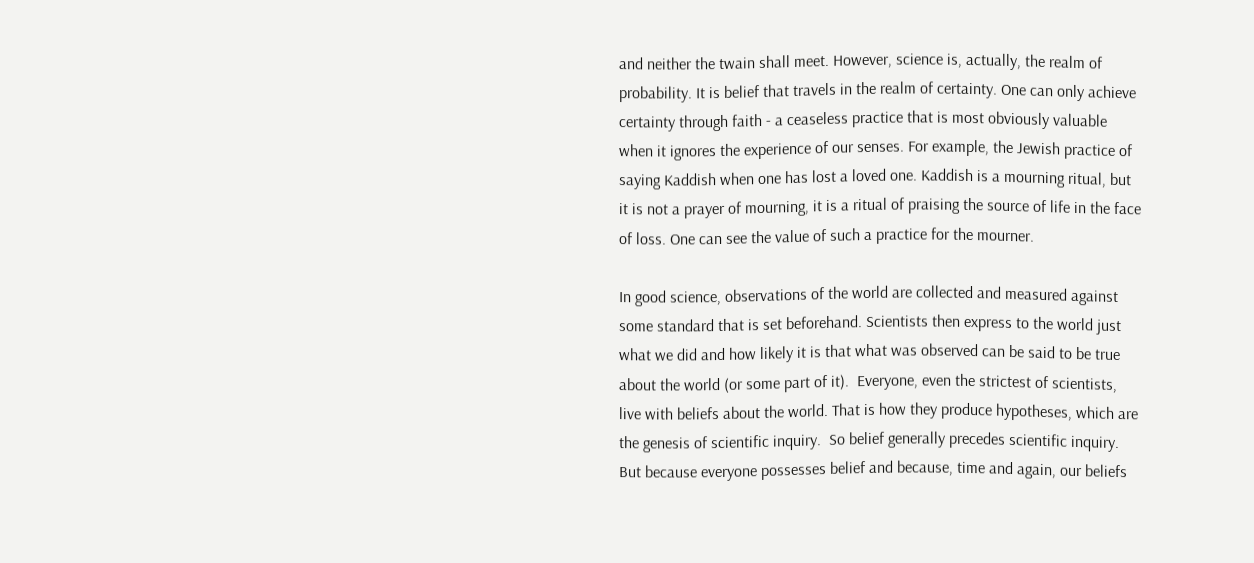and neither the twain shall meet. However, science is, actually, the realm of probability. It is belief that travels in the realm of certainty. One can only achieve certainty through faith - a ceaseless practice that is most obviously valuable when it ignores the experience of our senses. For example, the Jewish practice of saying Kaddish when one has lost a loved one. Kaddish is a mourning ritual, but it is not a prayer of mourning, it is a ritual of praising the source of life in the face of loss. One can see the value of such a practice for the mourner.

In good science, observations of the world are collected and measured against some standard that is set beforehand. Scientists then express to the world just what we did and how likely it is that what was observed can be said to be true about the world (or some part of it).  Everyone, even the strictest of scientists, live with beliefs about the world. That is how they produce hypotheses, which are the genesis of scientific inquiry.  So belief generally precedes scientific inquiry. But because everyone possesses belief and because, time and again, our beliefs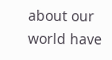about our world have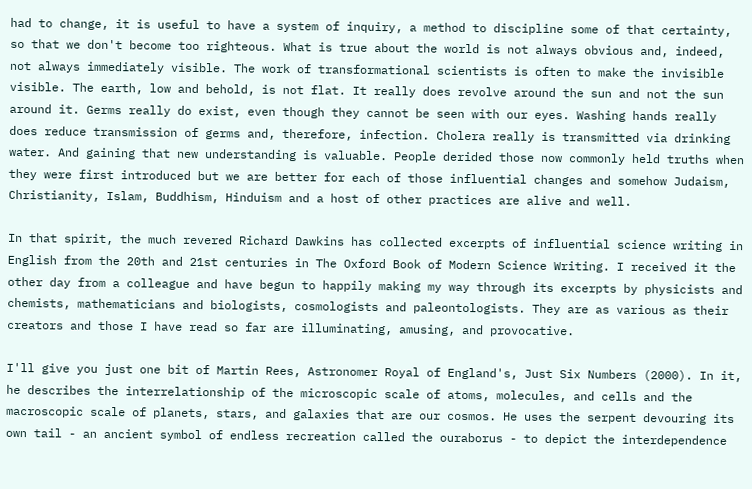had to change, it is useful to have a system of inquiry, a method to discipline some of that certainty, so that we don't become too righteous. What is true about the world is not always obvious and, indeed, not always immediately visible. The work of transformational scientists is often to make the invisible visible. The earth, low and behold, is not flat. It really does revolve around the sun and not the sun around it. Germs really do exist, even though they cannot be seen with our eyes. Washing hands really does reduce transmission of germs and, therefore, infection. Cholera really is transmitted via drinking water. And gaining that new understanding is valuable. People derided those now commonly held truths when they were first introduced but we are better for each of those influential changes and somehow Judaism, Christianity, Islam, Buddhism, Hinduism and a host of other practices are alive and well.

In that spirit, the much revered Richard Dawkins has collected excerpts of influential science writing in English from the 20th and 21st centuries in The Oxford Book of Modern Science Writing. I received it the other day from a colleague and have begun to happily making my way through its excerpts by physicists and chemists, mathematicians and biologists, cosmologists and paleontologists. They are as various as their creators and those I have read so far are illuminating, amusing, and provocative.

I'll give you just one bit of Martin Rees, Astronomer Royal of England's, Just Six Numbers (2000). In it, he describes the interrelationship of the microscopic scale of atoms, molecules, and cells and the macroscopic scale of planets, stars, and galaxies that are our cosmos. He uses the serpent devouring its own tail - an ancient symbol of endless recreation called the ouraborus - to depict the interdependence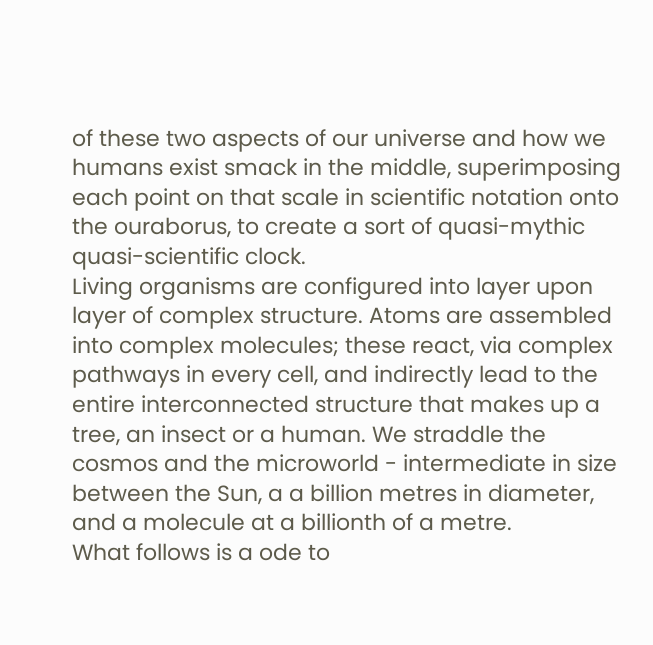of these two aspects of our universe and how we humans exist smack in the middle, superimposing each point on that scale in scientific notation onto the ouraborus, to create a sort of quasi-mythic quasi-scientific clock.
Living organisms are configured into layer upon layer of complex structure. Atoms are assembled into complex molecules; these react, via complex pathways in every cell, and indirectly lead to the entire interconnected structure that makes up a tree, an insect or a human. We straddle the cosmos and the microworld - intermediate in size between the Sun, a a billion metres in diameter, and a molecule at a billionth of a metre.
What follows is a ode to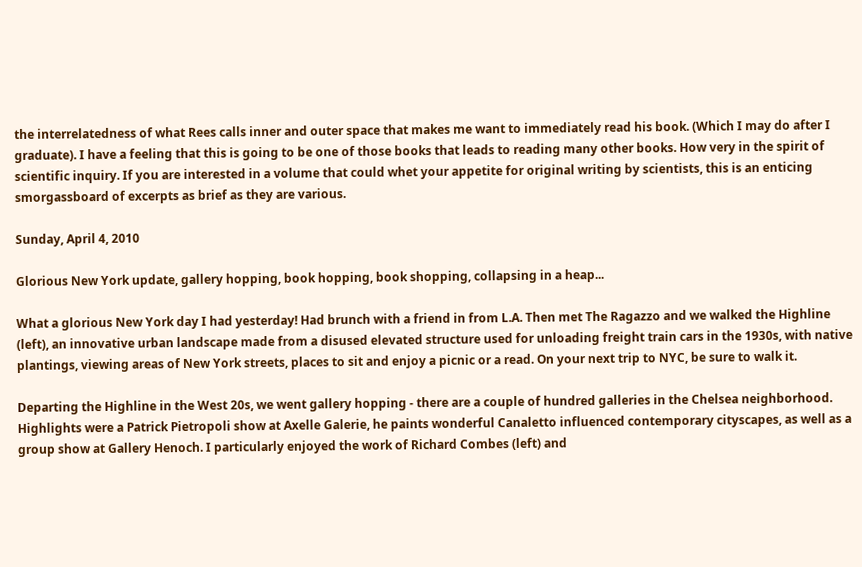the interrelatedness of what Rees calls inner and outer space that makes me want to immediately read his book. (Which I may do after I graduate). I have a feeling that this is going to be one of those books that leads to reading many other books. How very in the spirit of scientific inquiry. If you are interested in a volume that could whet your appetite for original writing by scientists, this is an enticing smorgassboard of excerpts as brief as they are various.

Sunday, April 4, 2010

Glorious New York update, gallery hopping, book hopping, book shopping, collapsing in a heap...

What a glorious New York day I had yesterday! Had brunch with a friend in from L.A. Then met The Ragazzo and we walked the Highline (left), an innovative urban landscape made from a disused elevated structure used for unloading freight train cars in the 1930s, with native plantings, viewing areas of New York streets, places to sit and enjoy a picnic or a read. On your next trip to NYC, be sure to walk it.

Departing the Highline in the West 20s, we went gallery hopping - there are a couple of hundred galleries in the Chelsea neighborhood. Highlights were a Patrick Pietropoli show at Axelle Galerie, he paints wonderful Canaletto influenced contemporary cityscapes, as well as a group show at Gallery Henoch. I particularly enjoyed the work of Richard Combes (left) and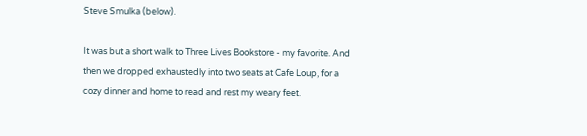Steve Smulka (below).

It was but a short walk to Three Lives Bookstore - my favorite. And then we dropped exhaustedly into two seats at Cafe Loup, for a cozy dinner and home to read and rest my weary feet.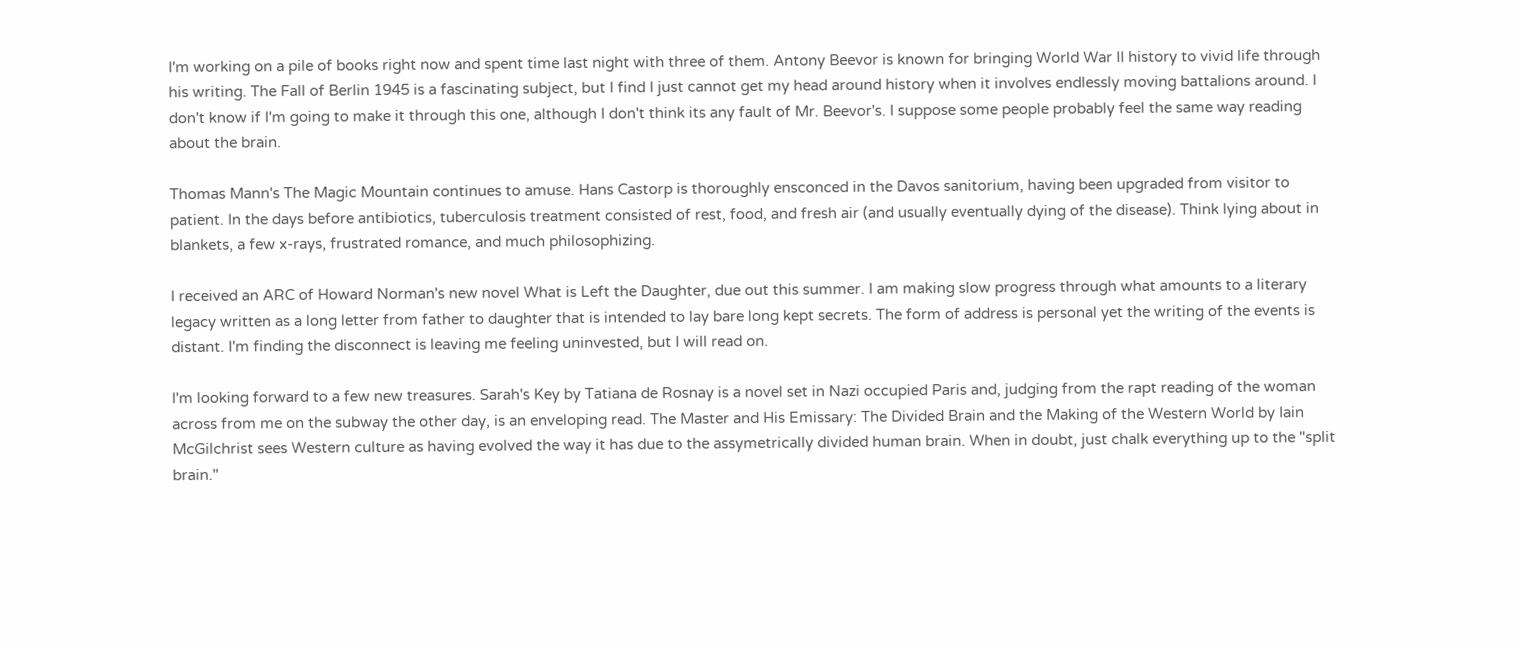I'm working on a pile of books right now and spent time last night with three of them. Antony Beevor is known for bringing World War II history to vivid life through his writing. The Fall of Berlin 1945 is a fascinating subject, but I find I just cannot get my head around history when it involves endlessly moving battalions around. I don't know if I'm going to make it through this one, although I don't think its any fault of Mr. Beevor's. I suppose some people probably feel the same way reading about the brain.

Thomas Mann's The Magic Mountain continues to amuse. Hans Castorp is thoroughly ensconced in the Davos sanitorium, having been upgraded from visitor to patient. In the days before antibiotics, tuberculosis treatment consisted of rest, food, and fresh air (and usually eventually dying of the disease). Think lying about in blankets, a few x-rays, frustrated romance, and much philosophizing.

I received an ARC of Howard Norman's new novel What is Left the Daughter, due out this summer. I am making slow progress through what amounts to a literary legacy written as a long letter from father to daughter that is intended to lay bare long kept secrets. The form of address is personal yet the writing of the events is distant. I'm finding the disconnect is leaving me feeling uninvested, but I will read on.

I'm looking forward to a few new treasures. Sarah's Key by Tatiana de Rosnay is a novel set in Nazi occupied Paris and, judging from the rapt reading of the woman across from me on the subway the other day, is an enveloping read. The Master and His Emissary: The Divided Brain and the Making of the Western World by Iain McGilchrist sees Western culture as having evolved the way it has due to the assymetrically divided human brain. When in doubt, just chalk everything up to the "split brain."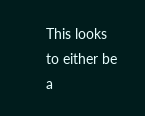This looks to either be a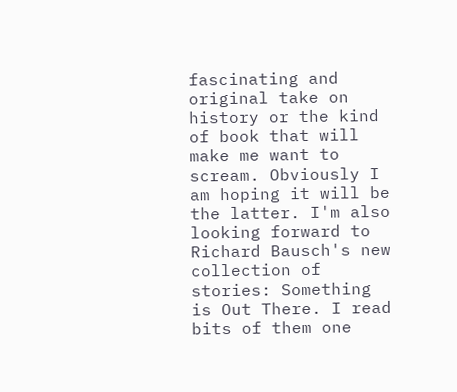fascinating and original take on history or the kind of book that will make me want to scream. Obviously I am hoping it will be the latter. I'm also looking forward to Richard Bausch's new collection of stories: Something is Out There. I read bits of them one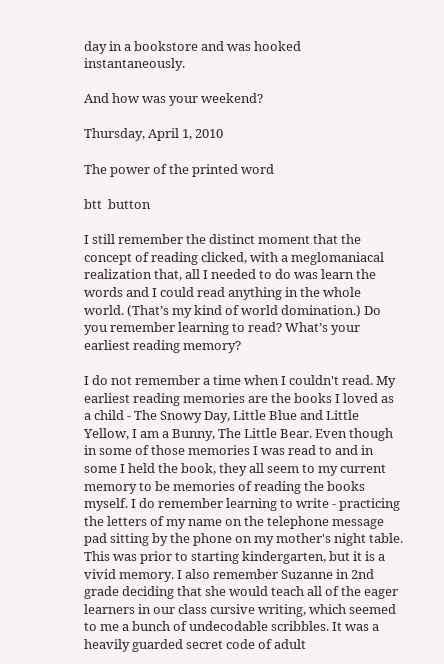day in a bookstore and was hooked instantaneously.

And how was your weekend?

Thursday, April 1, 2010

The power of the printed word

btt  button

I still remember the distinct moment that the concept of reading clicked, with a meglomaniacal realization that, all I needed to do was learn the words and I could read anything in the whole world. (That’s my kind of world domination.) Do you remember learning to read? What’s your earliest reading memory?

I do not remember a time when I couldn't read. My earliest reading memories are the books I loved as a child - The Snowy Day, Little Blue and Little Yellow, I am a Bunny, The Little Bear. Even though in some of those memories I was read to and in some I held the book, they all seem to my current memory to be memories of reading the books myself. I do remember learning to write - practicing the letters of my name on the telephone message pad sitting by the phone on my mother's night table. This was prior to starting kindergarten, but it is a vivid memory. I also remember Suzanne in 2nd grade deciding that she would teach all of the eager learners in our class cursive writing, which seemed to me a bunch of undecodable scribbles. It was a heavily guarded secret code of adult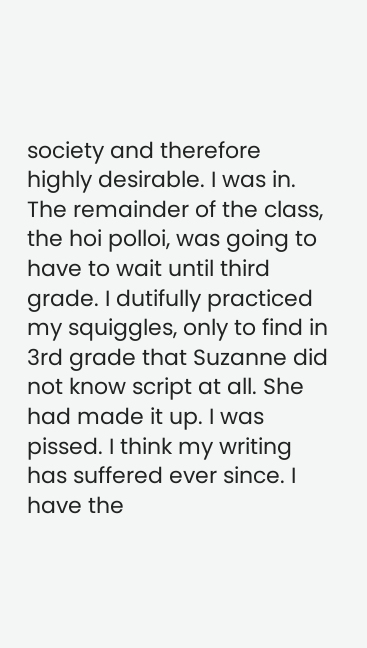society and therefore highly desirable. I was in. The remainder of the class, the hoi polloi, was going to have to wait until third grade. I dutifully practiced my squiggles, only to find in 3rd grade that Suzanne did not know script at all. She had made it up. I was pissed. I think my writing has suffered ever since. I have the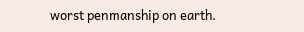worst penmanship on earth.